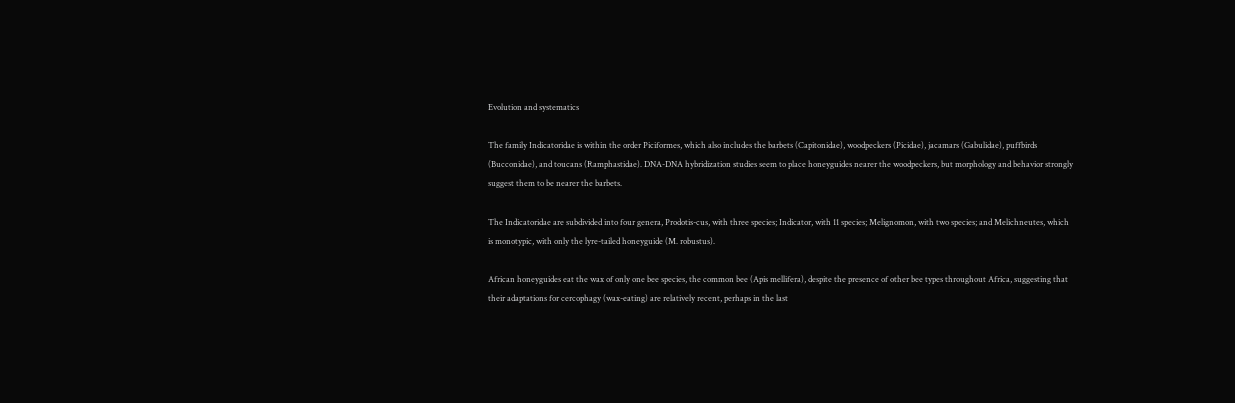Evolution and systematics

The family Indicatoridae is within the order Piciformes, which also includes the barbets (Capitonidae), woodpeckers (Picidae), jacamars (Gabulidae), puffbirds (Bucconidae), and toucans (Ramphastidae). DNA-DNA hybridization studies seem to place honeyguides nearer the woodpeckers, but morphology and behavior strongly suggest them to be nearer the barbets.

The Indicatoridae are subdivided into four genera, Prodotis-cus, with three species; Indicator, with 11 species; Melignomon, with two species; and Melichneutes, which is monotypic, with only the lyre-tailed honeyguide (M. robustus).

African honeyguides eat the wax of only one bee species, the common bee (Apis mellifera), despite the presence of other bee types throughout Africa, suggesting that their adaptations for cercophagy (wax-eating) are relatively recent, perhaps in the last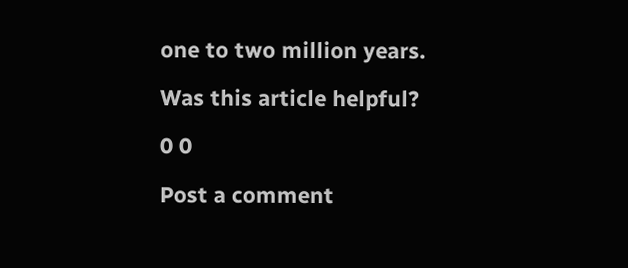one to two million years.

Was this article helpful?

0 0

Post a comment